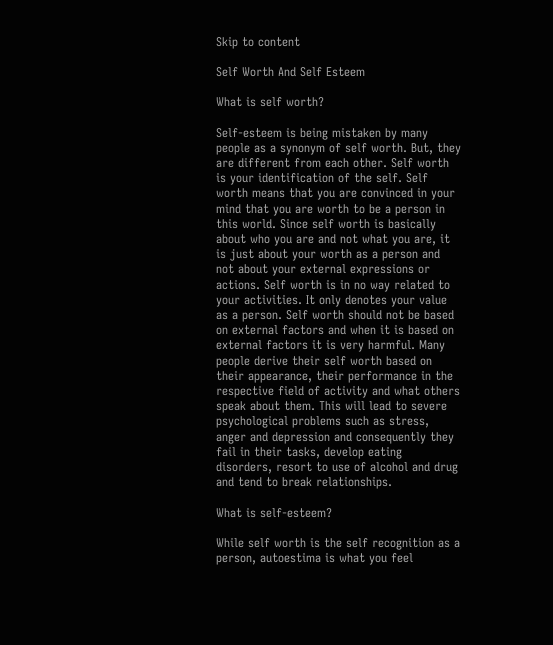Skip to content

Self Worth And Self Esteem

What is self worth?

Self-esteem is being mistaken by many people as a synonym of self worth. But, they are different from each other. Self worth is your identification of the self. Self worth means that you are convinced in your mind that you are worth to be a person in this world. Since self worth is basically about who you are and not what you are, it is just about your worth as a person and not about your external expressions or actions. Self worth is in no way related to your activities. It only denotes your value as a person. Self worth should not be based on external factors and when it is based on external factors it is very harmful. Many people derive their self worth based on their appearance, their performance in the respective field of activity and what others speak about them. This will lead to severe psychological problems such as stress, anger and depression and consequently they fail in their tasks, develop eating disorders, resort to use of alcohol and drug and tend to break relationships.

What is self-esteem?

While self worth is the self recognition as a person, autoestima is what you feel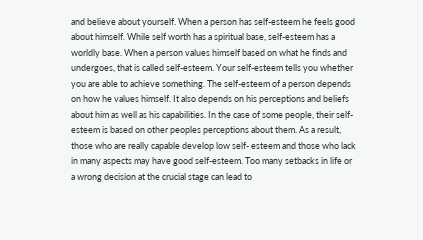and believe about yourself. When a person has self-esteem he feels good about himself. While self worth has a spiritual base, self-esteem has a worldly base. When a person values himself based on what he finds and undergoes, that is called self-esteem. Your self-esteem tells you whether you are able to achieve something. The self-esteem of a person depends on how he values himself. It also depends on his perceptions and beliefs about him as well as his capabilities. In the case of some people, their self-esteem is based on other peoples perceptions about them. As a result, those who are really capable develop low self- esteem and those who lack in many aspects may have good self-esteem. Too many setbacks in life or a wrong decision at the crucial stage can lead to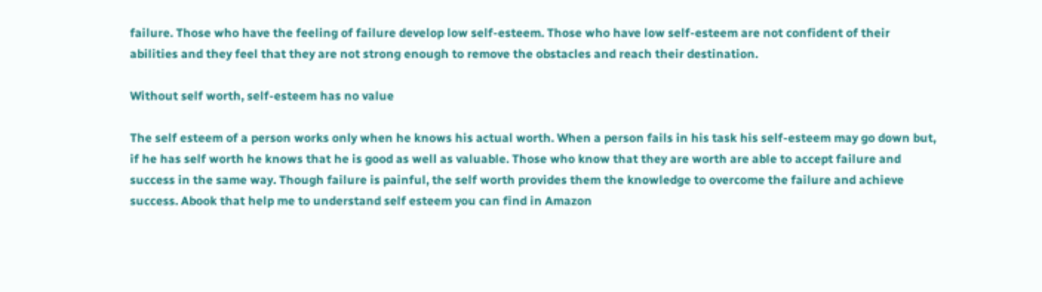failure. Those who have the feeling of failure develop low self-esteem. Those who have low self-esteem are not confident of their abilities and they feel that they are not strong enough to remove the obstacles and reach their destination.

Without self worth, self-esteem has no value

The self esteem of a person works only when he knows his actual worth. When a person fails in his task his self-esteem may go down but, if he has self worth he knows that he is good as well as valuable. Those who know that they are worth are able to accept failure and success in the same way. Though failure is painful, the self worth provides them the knowledge to overcome the failure and achieve success. Abook that help me to understand self esteem you can find in Amazon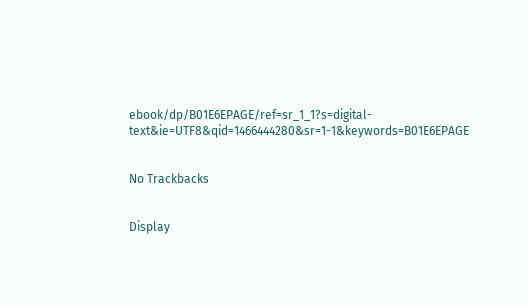ebook/dp/B01E6EPAGE/ref=sr_1_1?s=digital-text&ie=UTF8&qid=1466444280&sr=1-1&keywords=B01E6EPAGE


No Trackbacks


Display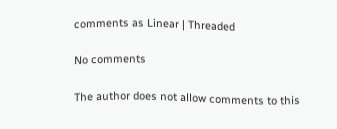comments as Linear | Threaded

No comments

The author does not allow comments to this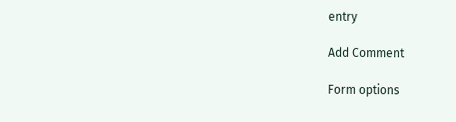entry

Add Comment

Form options